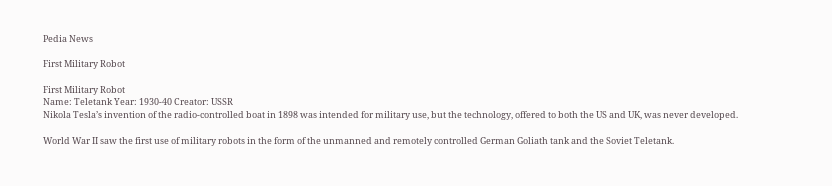Pedia News

First Military Robot

First Military Robot
Name: Teletank Year: 1930-40 Creator: USSR
Nikola Tesla’s invention of the radio-controlled boat in 1898 was intended for military use, but the technology, offered to both the US and UK, was never developed.

World War II saw the first use of military robots in the form of the unmanned and remotely controlled German Goliath tank and the Soviet Teletank.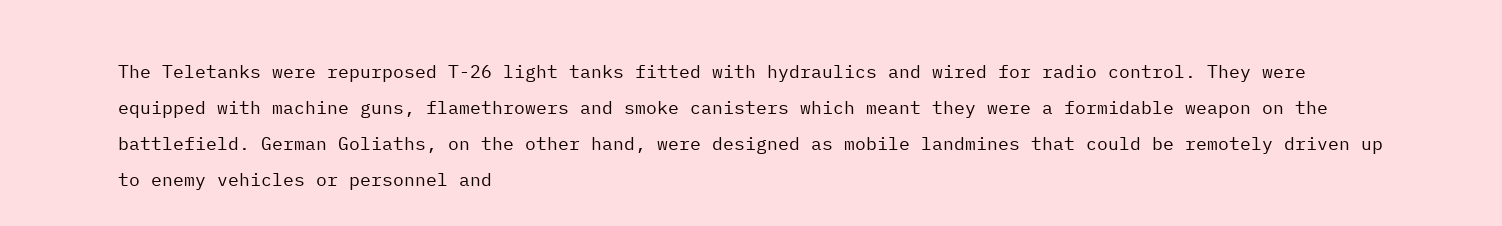The Teletanks were repurposed T-26 light tanks fitted with hydraulics and wired for radio control. They were equipped with machine guns, flamethrowers and smoke canisters which meant they were a formidable weapon on the battlefield. German Goliaths, on the other hand, were designed as mobile landmines that could be remotely driven up to enemy vehicles or personnel and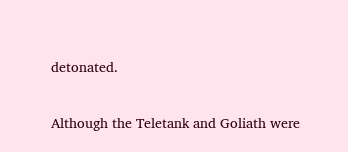detonated.

Although the Teletank and Goliath were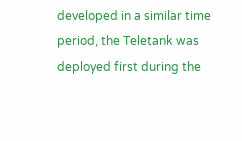developed in a similar time period, the Teletank was deployed first during the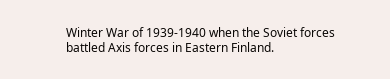Winter War of 1939-1940 when the Soviet forces battled Axis forces in Eastern Finland.